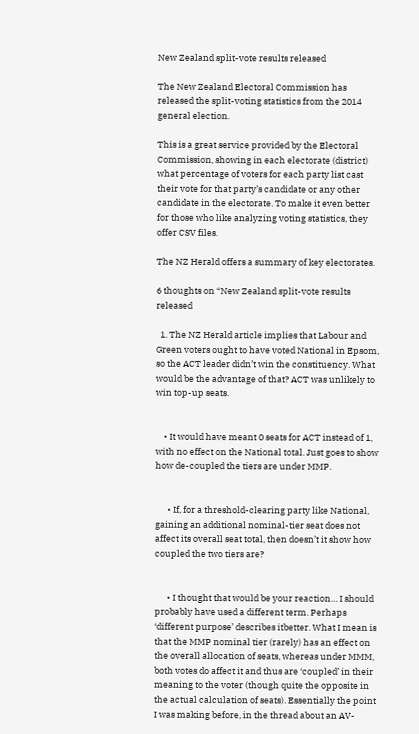New Zealand split-vote results released

The New Zealand Electoral Commission has released the split-voting statistics from the 2014 general election.

This is a great service provided by the Electoral Commission, showing in each electorate (district) what percentage of voters for each party list cast their vote for that party’s candidate or any other candidate in the electorate. To make it even better for those who like analyzing voting statistics, they offer CSV files.

The NZ Herald offers a summary of key electorates.

6 thoughts on “New Zealand split-vote results released

  1. The NZ Herald article implies that Labour and Green voters ought to have voted National in Epsom, so the ACT leader didn’t win the constituency. What would be the advantage of that? ACT was unlikely to win top-up seats.


    • It would have meant 0 seats for ACT instead of 1, with no effect on the National total. Just goes to show how de-coupled the tiers are under MMP.


      • If, for a threshold-clearing party like National, gaining an additional nominal-tier seat does not affect its overall seat total, then doesn’t it show how coupled the two tiers are?


      • I thought that would be your reaction… I should probably have used a different term. Perhaps ‘different purpose’ describes itbetter. What I mean is that the MMP nominal tier (rarely) has an effect on the overall allocation of seats, whereas under MMM, both votes do affect it and thus are ‘coupled’ in their meaning to the voter (though quite the opposite in the actual calculation of seats). Essentially the point I was making before, in the thread about an AV-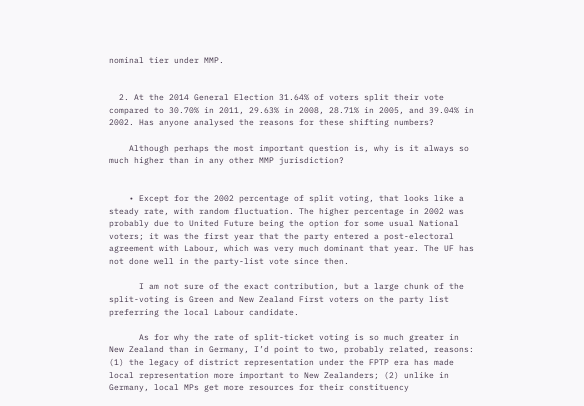nominal tier under MMP.


  2. At the 2014 General Election 31.64% of voters split their vote compared to 30.70% in 2011, 29.63% in 2008, 28.71% in 2005, and 39.04% in 2002. Has anyone analysed the reasons for these shifting numbers?

    Although perhaps the most important question is, why is it always so much higher than in any other MMP jurisdiction?


    • Except for the 2002 percentage of split voting, that looks like a steady rate, with random fluctuation. The higher percentage in 2002 was probably due to United Future being the option for some usual National voters; it was the first year that the party entered a post-electoral agreement with Labour, which was very much dominant that year. The UF has not done well in the party-list vote since then.

      I am not sure of the exact contribution, but a large chunk of the split-voting is Green and New Zealand First voters on the party list preferring the local Labour candidate.

      As for why the rate of split-ticket voting is so much greater in New Zealand than in Germany, I’d point to two, probably related, reasons: (1) the legacy of district representation under the FPTP era has made local representation more important to New Zealanders; (2) unlike in Germany, local MPs get more resources for their constituency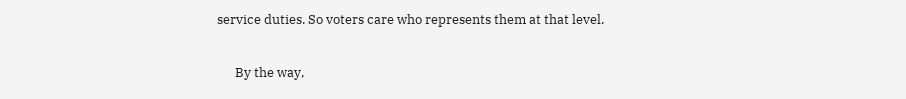service duties. So voters care who represents them at that level.

      By the way,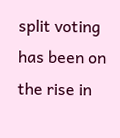split voting has been on the rise in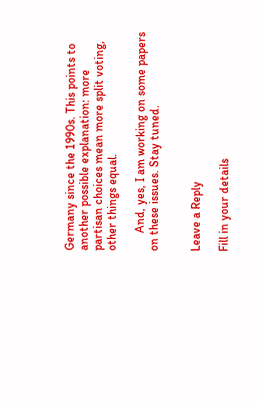Germany since the 1990s. This points to another possible explanation: more partisan choices mean more split voting, other things equal.

      And, yes, I am working on some papers on these issues. Stay tuned.


Leave a Reply

Fill in your details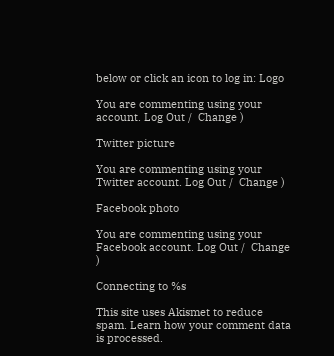below or click an icon to log in: Logo

You are commenting using your account. Log Out /  Change )

Twitter picture

You are commenting using your Twitter account. Log Out /  Change )

Facebook photo

You are commenting using your Facebook account. Log Out /  Change )

Connecting to %s

This site uses Akismet to reduce spam. Learn how your comment data is processed.